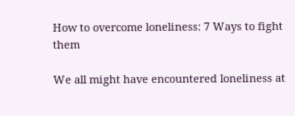How to overcome loneliness: 7 Ways to fight them

We all might have encountered loneliness at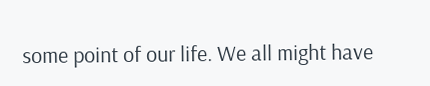some point of our life. We all might have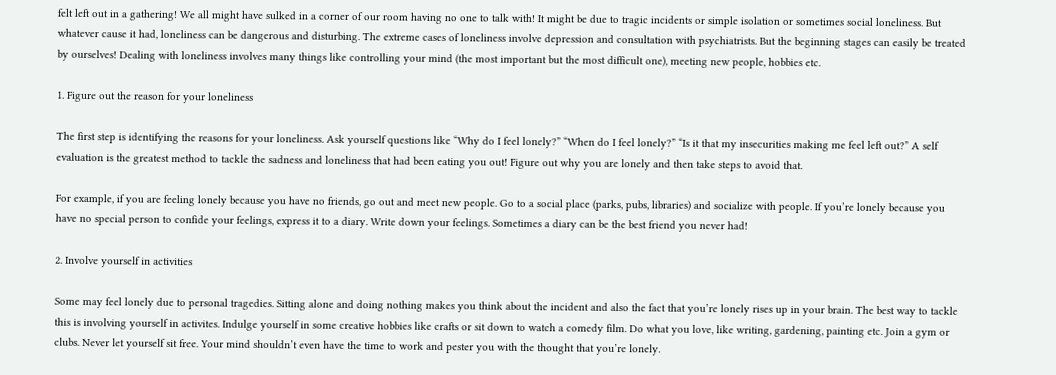felt left out in a gathering! We all might have sulked in a corner of our room having no one to talk with! It might be due to tragic incidents or simple isolation or sometimes social loneliness. But whatever cause it had, loneliness can be dangerous and disturbing. The extreme cases of loneliness involve depression and consultation with psychiatrists. But the beginning stages can easily be treated by ourselves! Dealing with loneliness involves many things like controlling your mind (the most important but the most difficult one), meeting new people, hobbies etc.

1. Figure out the reason for your loneliness

The first step is identifying the reasons for your loneliness. Ask yourself questions like “Why do I feel lonely?” “When do I feel lonely?” “Is it that my insecurities making me feel left out?” A self evaluation is the greatest method to tackle the sadness and loneliness that had been eating you out! Figure out why you are lonely and then take steps to avoid that.

For example, if you are feeling lonely because you have no friends, go out and meet new people. Go to a social place (parks, pubs, libraries) and socialize with people. If you’re lonely because you have no special person to confide your feelings, express it to a diary. Write down your feelings. Sometimes a diary can be the best friend you never had!

2. Involve yourself in activities

Some may feel lonely due to personal tragedies. Sitting alone and doing nothing makes you think about the incident and also the fact that you’re lonely rises up in your brain. The best way to tackle this is involving yourself in activites. Indulge yourself in some creative hobbies like crafts or sit down to watch a comedy film. Do what you love, like writing, gardening, painting etc. Join a gym or clubs. Never let yourself sit free. Your mind shouldn’t even have the time to work and pester you with the thought that you’re lonely.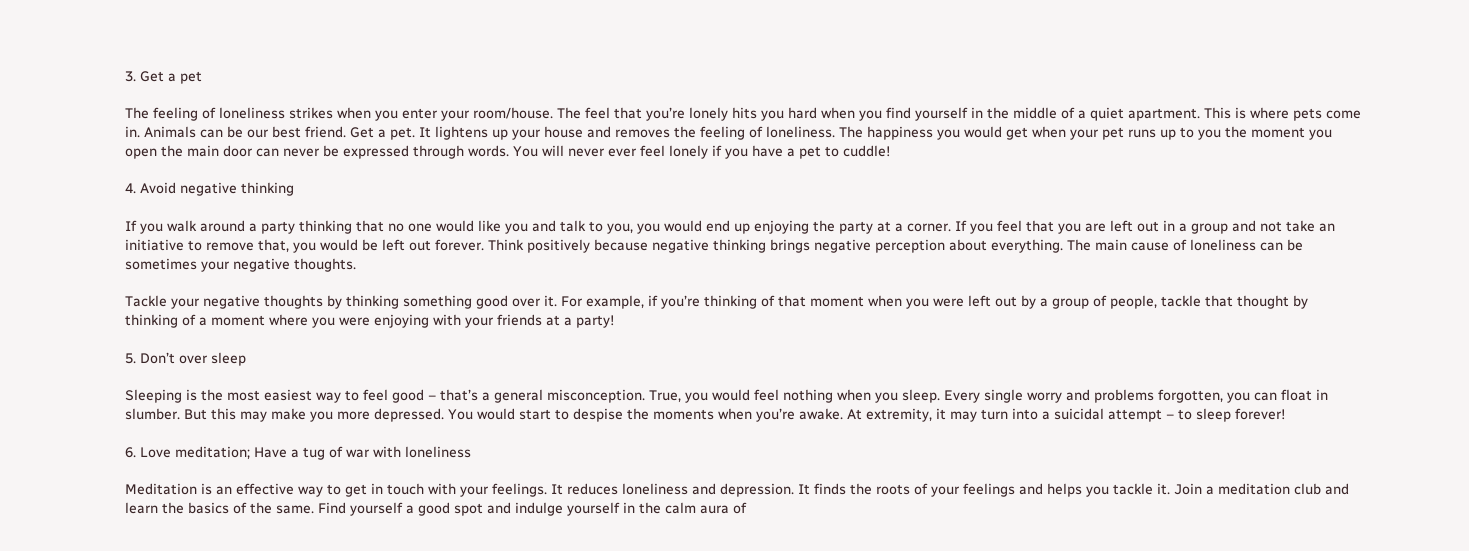3. Get a pet

The feeling of loneliness strikes when you enter your room/house. The feel that you’re lonely hits you hard when you find yourself in the middle of a quiet apartment. This is where pets come in. Animals can be our best friend. Get a pet. It lightens up your house and removes the feeling of loneliness. The happiness you would get when your pet runs up to you the moment you open the main door can never be expressed through words. You will never ever feel lonely if you have a pet to cuddle!

4. Avoid negative thinking

If you walk around a party thinking that no one would like you and talk to you, you would end up enjoying the party at a corner. If you feel that you are left out in a group and not take an initiative to remove that, you would be left out forever. Think positively because negative thinking brings negative perception about everything. The main cause of loneliness can be sometimes your negative thoughts.

Tackle your negative thoughts by thinking something good over it. For example, if you’re thinking of that moment when you were left out by a group of people, tackle that thought by thinking of a moment where you were enjoying with your friends at a party!

5. Don’t over sleep

Sleeping is the most easiest way to feel good – that’s a general misconception. True, you would feel nothing when you sleep. Every single worry and problems forgotten, you can float in slumber. But this may make you more depressed. You would start to despise the moments when you’re awake. At extremity, it may turn into a suicidal attempt – to sleep forever!

6. Love meditation; Have a tug of war with loneliness

Meditation is an effective way to get in touch with your feelings. It reduces loneliness and depression. It finds the roots of your feelings and helps you tackle it. Join a meditation club and learn the basics of the same. Find yourself a good spot and indulge yourself in the calm aura of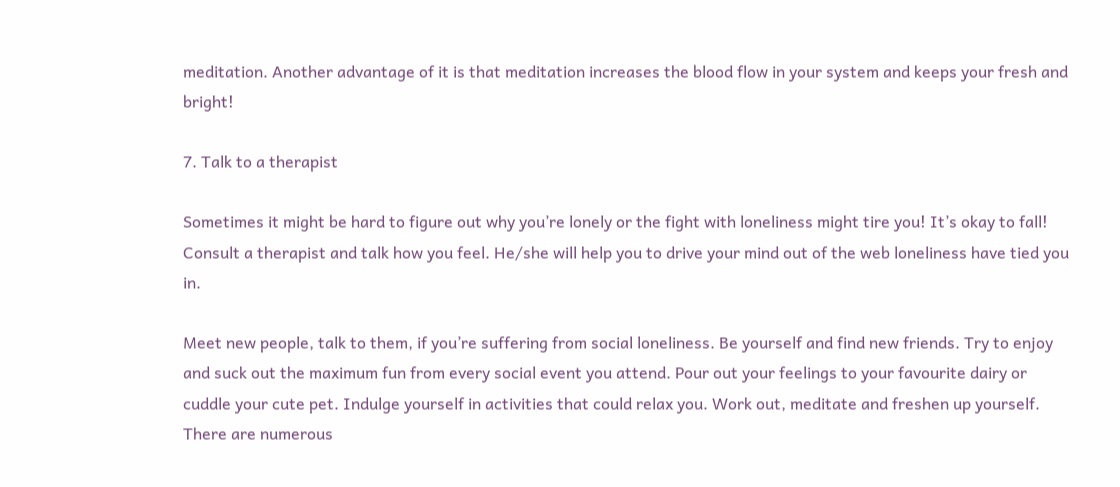meditation. Another advantage of it is that meditation increases the blood flow in your system and keeps your fresh and bright!

7. Talk to a therapist

Sometimes it might be hard to figure out why you’re lonely or the fight with loneliness might tire you! It’s okay to fall! Consult a therapist and talk how you feel. He/she will help you to drive your mind out of the web loneliness have tied you in.

Meet new people, talk to them, if you’re suffering from social loneliness. Be yourself and find new friends. Try to enjoy and suck out the maximum fun from every social event you attend. Pour out your feelings to your favourite dairy or cuddle your cute pet. Indulge yourself in activities that could relax you. Work out, meditate and freshen up yourself. There are numerous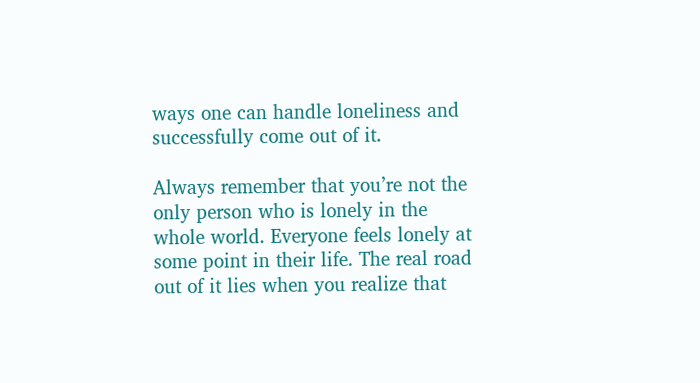ways one can handle loneliness and successfully come out of it.

Always remember that you’re not the only person who is lonely in the whole world. Everyone feels lonely at some point in their life. The real road out of it lies when you realize that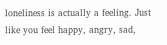loneliness is actually a feeling. Just like you feel happy, angry, sad,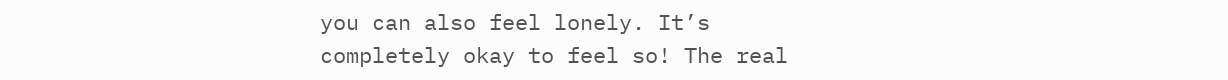you can also feel lonely. It’s completely okay to feel so! The real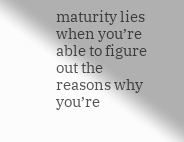maturity lies when you’re able to figure out the reasons why you’re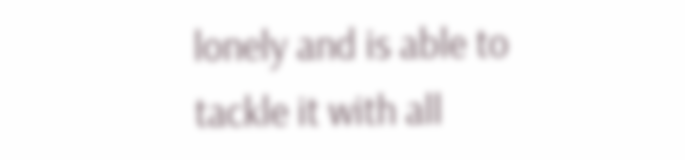lonely and is able to tackle it with all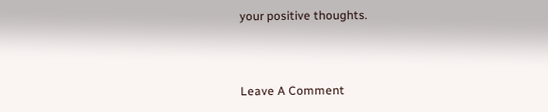your positive thoughts.



Leave A Comment